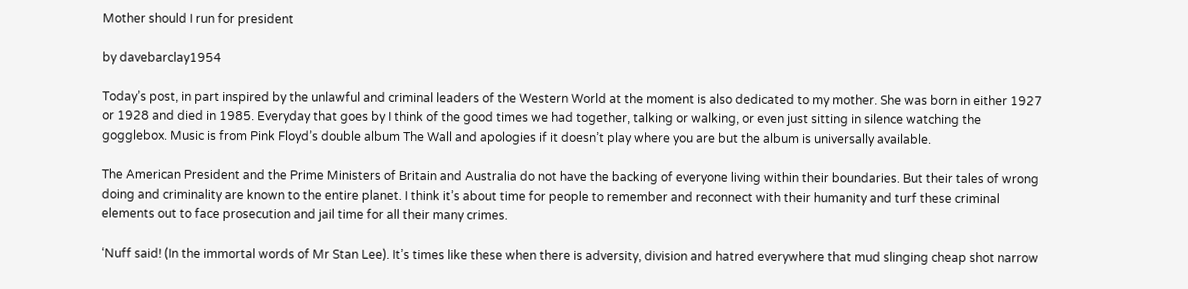Mother should I run for president

by davebarclay1954

Today’s post, in part inspired by the unlawful and criminal leaders of the Western World at the moment is also dedicated to my mother. She was born in either 1927 or 1928 and died in 1985. Everyday that goes by I think of the good times we had together, talking or walking, or even just sitting in silence watching the gogglebox. Music is from Pink Floyd’s double album The Wall and apologies if it doesn’t play where you are but the album is universally available.

The American President and the Prime Ministers of Britain and Australia do not have the backing of everyone living within their boundaries. But their tales of wrong doing and criminality are known to the entire planet. I think it’s about time for people to remember and reconnect with their humanity and turf these criminal elements out to face prosecution and jail time for all their many crimes.

‘Nuff said! (In the immortal words of Mr Stan Lee). It’s times like these when there is adversity, division and hatred everywhere that mud slinging cheap shot narrow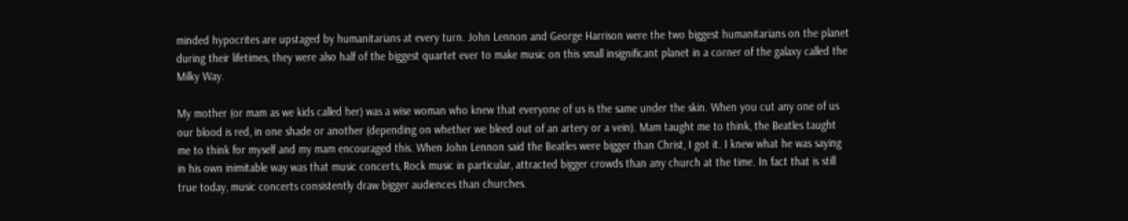minded hypocrites are upstaged by humanitarians at every turn. John Lennon and George Harrison were the two biggest humanitarians on the planet during their lifetimes, they were also half of the biggest quartet ever to make music on this small insignificant planet in a corner of the galaxy called the Milky Way.

My mother (or mam as we kids called her) was a wise woman who knew that everyone of us is the same under the skin. When you cut any one of us our blood is red, in one shade or another (depending on whether we bleed out of an artery or a vein). Mam taught me to think, the Beatles taught me to think for myself and my mam encouraged this. When John Lennon said the Beatles were bigger than Christ, I got it. I knew what he was saying in his own inimitable way was that music concerts, Rock music in particular, attracted bigger crowds than any church at the time. In fact that is still true today, music concerts consistently draw bigger audiences than churches.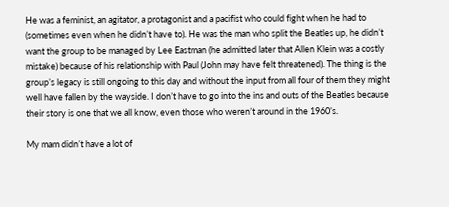He was a feminist, an agitator, a protagonist and a pacifist who could fight when he had to (sometimes even when he didn’t have to). He was the man who split the Beatles up, he didn’t want the group to be managed by Lee Eastman (he admitted later that Allen Klein was a costly mistake) because of his relationship with Paul (John may have felt threatened). The thing is the group’s legacy is still ongoing to this day and without the input from all four of them they might well have fallen by the wayside. I don’t have to go into the ins and outs of the Beatles because their story is one that we all know, even those who weren’t around in the 1960’s.

My mam didn’t have a lot of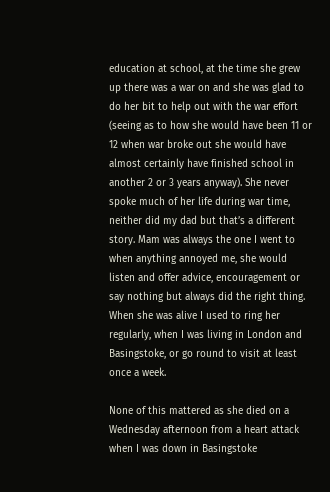education at school, at the time she grew up there was a war on and she was glad to do her bit to help out with the war effort (seeing as to how she would have been 11 or 12 when war broke out she would have almost certainly have finished school in another 2 or 3 years anyway). She never spoke much of her life during war time, neither did my dad but that’s a different story. Mam was always the one I went to when anything annoyed me, she would listen and offer advice, encouragement or say nothing but always did the right thing. When she was alive I used to ring her regularly, when I was living in London and Basingstoke, or go round to visit at least once a week.

None of this mattered as she died on a Wednesday afternoon from a heart attack when I was down in Basingstoke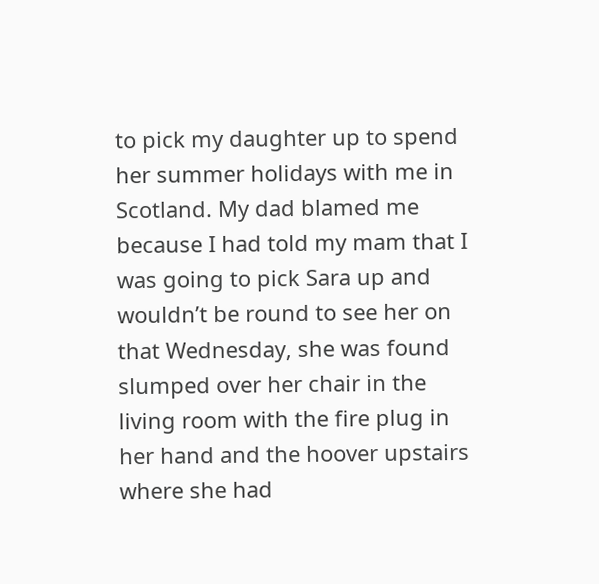to pick my daughter up to spend her summer holidays with me in Scotland. My dad blamed me because I had told my mam that I was going to pick Sara up and wouldn’t be round to see her on that Wednesday, she was found slumped over her chair in the living room with the fire plug in her hand and the hoover upstairs where she had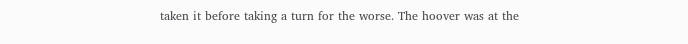taken it before taking a turn for the worse. The hoover was at the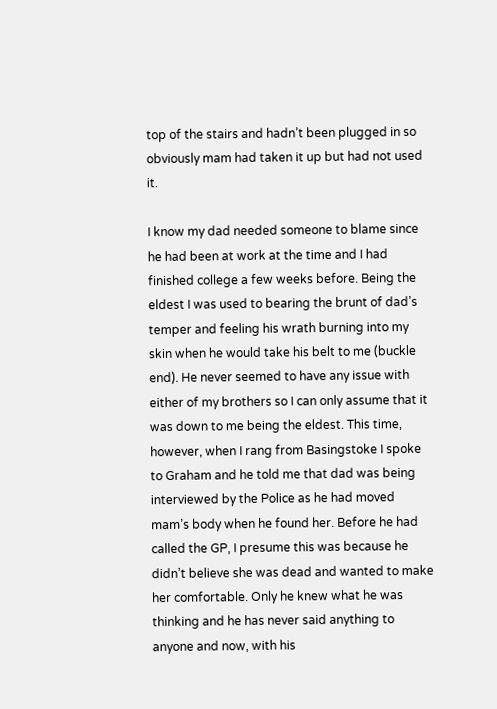top of the stairs and hadn’t been plugged in so obviously mam had taken it up but had not used it.

I know my dad needed someone to blame since he had been at work at the time and I had finished college a few weeks before. Being the eldest I was used to bearing the brunt of dad’s temper and feeling his wrath burning into my skin when he would take his belt to me (buckle end). He never seemed to have any issue with either of my brothers so I can only assume that it was down to me being the eldest. This time, however, when I rang from Basingstoke I spoke to Graham and he told me that dad was being interviewed by the Police as he had moved mam’s body when he found her. Before he had called the GP, I presume this was because he didn’t believe she was dead and wanted to make her comfortable. Only he knew what he was thinking and he has never said anything to anyone and now, with his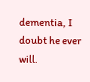dementia, I doubt he ever will.